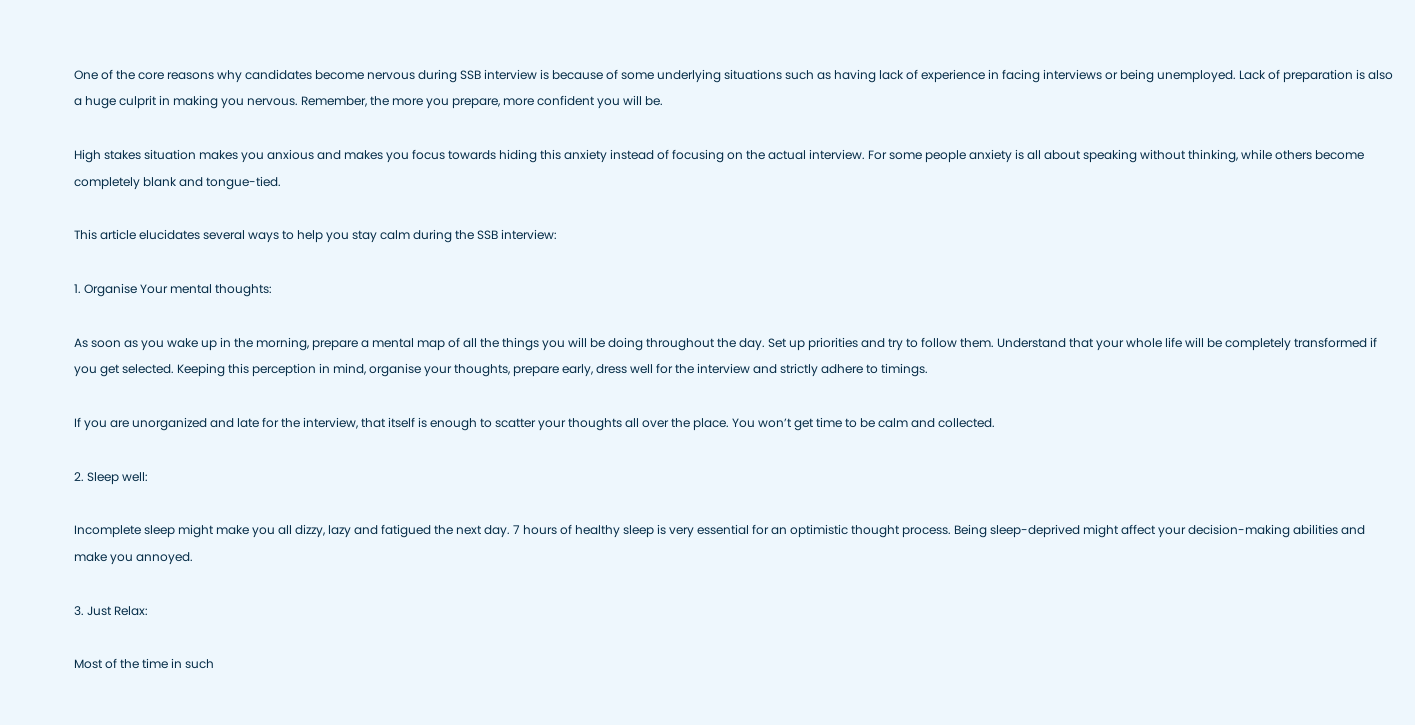One of the core reasons why candidates become nervous during SSB interview is because of some underlying situations such as having lack of experience in facing interviews or being unemployed. Lack of preparation is also a huge culprit in making you nervous. Remember, the more you prepare, more confident you will be.

High stakes situation makes you anxious and makes you focus towards hiding this anxiety instead of focusing on the actual interview. For some people anxiety is all about speaking without thinking, while others become completely blank and tongue-tied.

This article elucidates several ways to help you stay calm during the SSB interview:

1. Organise Your mental thoughts:

As soon as you wake up in the morning, prepare a mental map of all the things you will be doing throughout the day. Set up priorities and try to follow them. Understand that your whole life will be completely transformed if you get selected. Keeping this perception in mind, organise your thoughts, prepare early, dress well for the interview and strictly adhere to timings.

If you are unorganized and late for the interview, that itself is enough to scatter your thoughts all over the place. You won’t get time to be calm and collected.

2. Sleep well:

Incomplete sleep might make you all dizzy, lazy and fatigued the next day. 7 hours of healthy sleep is very essential for an optimistic thought process. Being sleep-deprived might affect your decision-making abilities and make you annoyed.

3. Just Relax:

Most of the time in such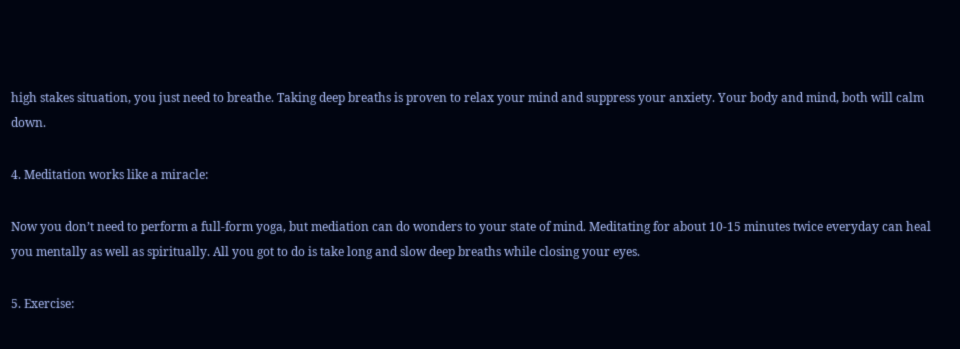high stakes situation, you just need to breathe. Taking deep breaths is proven to relax your mind and suppress your anxiety. Your body and mind, both will calm down.

4. Meditation works like a miracle:

Now you don’t need to perform a full-form yoga, but mediation can do wonders to your state of mind. Meditating for about 10-15 minutes twice everyday can heal you mentally as well as spiritually. All you got to do is take long and slow deep breaths while closing your eyes.

5. Exercise: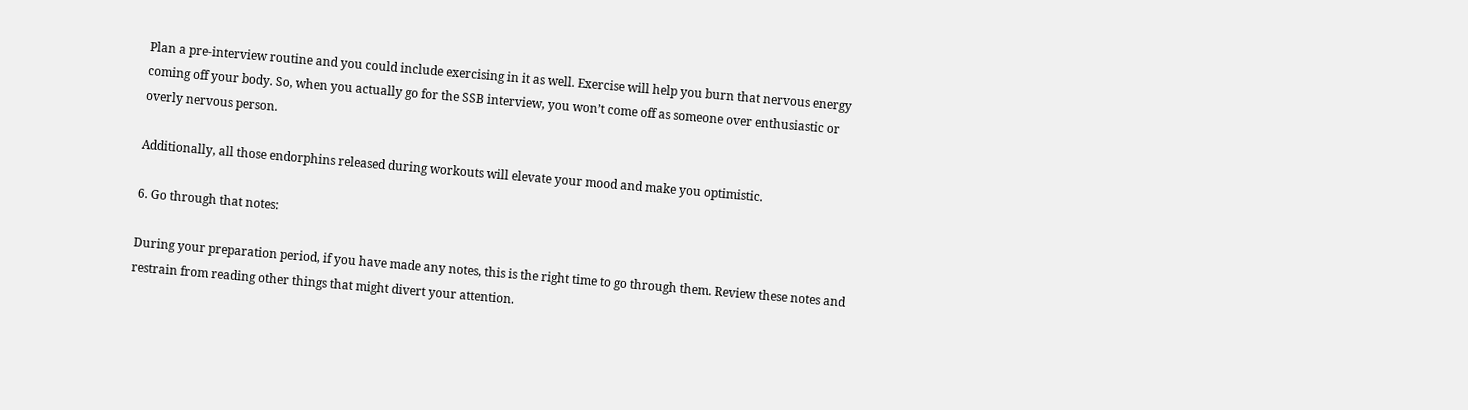Plan a pre-interview routine and you could include exercising in it as well. Exercise will help you burn that nervous energy coming off your body. So, when you actually go for the SSB interview, you won’t come off as someone over enthusiastic or overly nervous person.

Additionally, all those endorphins released during workouts will elevate your mood and make you optimistic.

6. Go through that notes:

During your preparation period, if you have made any notes, this is the right time to go through them. Review these notes and restrain from reading other things that might divert your attention.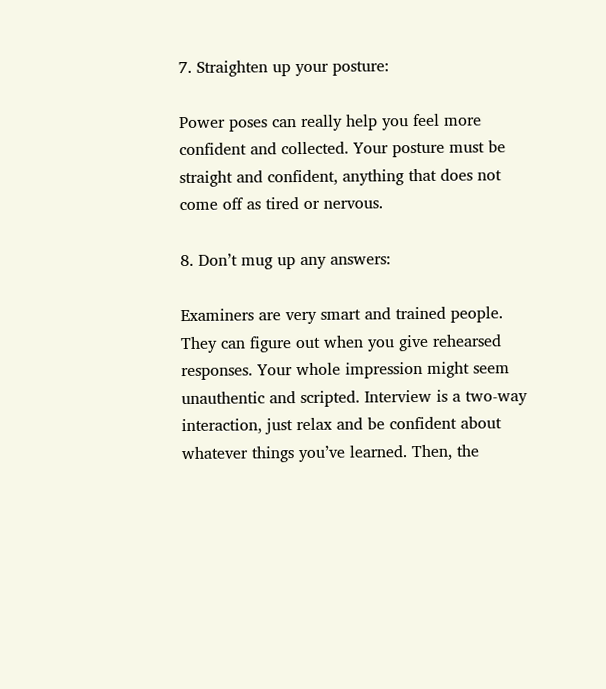7. Straighten up your posture:

Power poses can really help you feel more confident and collected. Your posture must be straight and confident, anything that does not come off as tired or nervous.

8. Don’t mug up any answers:

Examiners are very smart and trained people. They can figure out when you give rehearsed responses. Your whole impression might seem unauthentic and scripted. Interview is a two-way interaction, just relax and be confident about whatever things you’ve learned. Then, the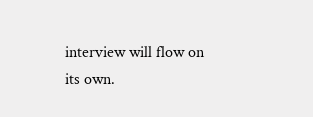interview will flow on its own.